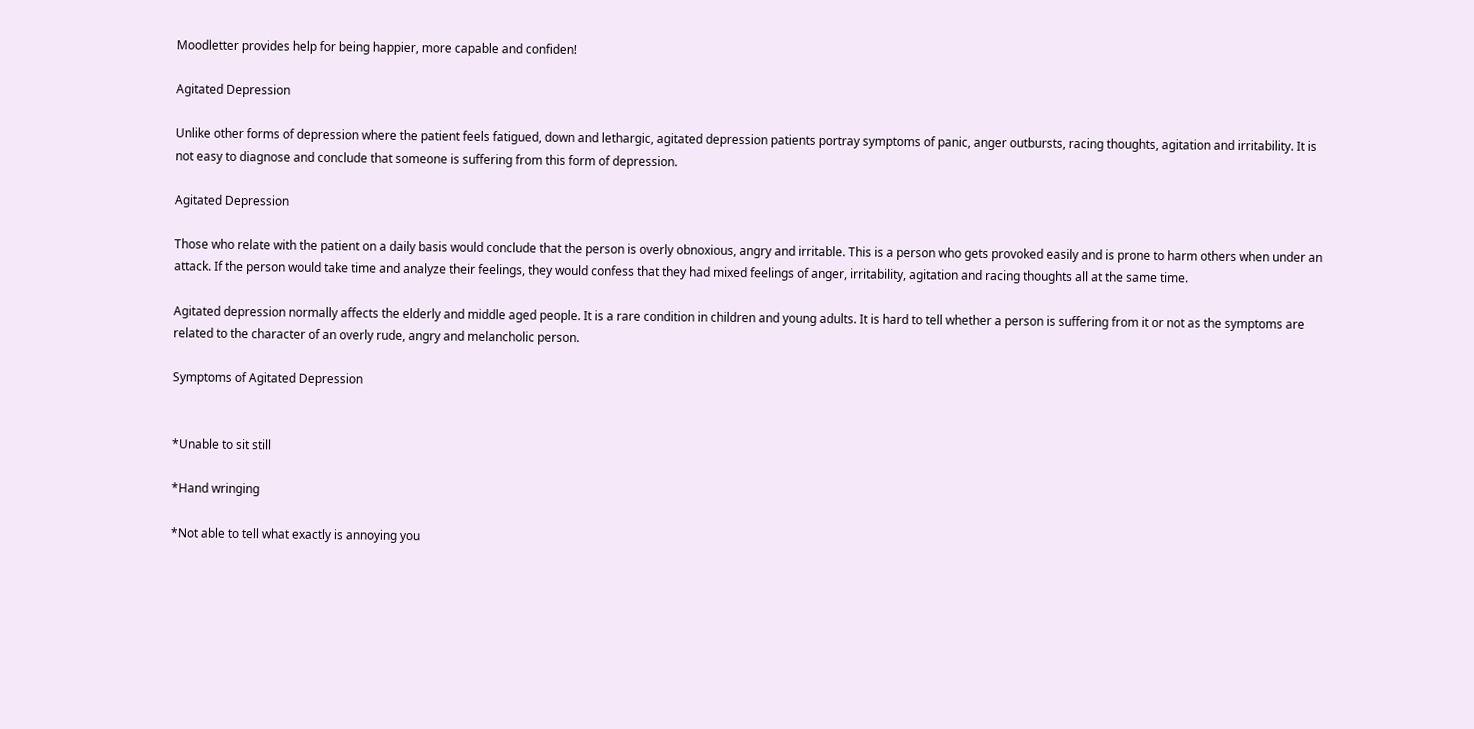Moodletter provides help for being happier, more capable and confiden!

Agitated Depression

Unlike other forms of depression where the patient feels fatigued, down and lethargic, agitated depression patients portray symptoms of panic, anger outbursts, racing thoughts, agitation and irritability. It is not easy to diagnose and conclude that someone is suffering from this form of depression.

Agitated Depression

Those who relate with the patient on a daily basis would conclude that the person is overly obnoxious, angry and irritable. This is a person who gets provoked easily and is prone to harm others when under an attack. If the person would take time and analyze their feelings, they would confess that they had mixed feelings of anger, irritability, agitation and racing thoughts all at the same time.

Agitated depression normally affects the elderly and middle aged people. It is a rare condition in children and young adults. It is hard to tell whether a person is suffering from it or not as the symptoms are related to the character of an overly rude, angry and melancholic person.

Symptoms of Agitated Depression


*Unable to sit still

*Hand wringing

*Not able to tell what exactly is annoying you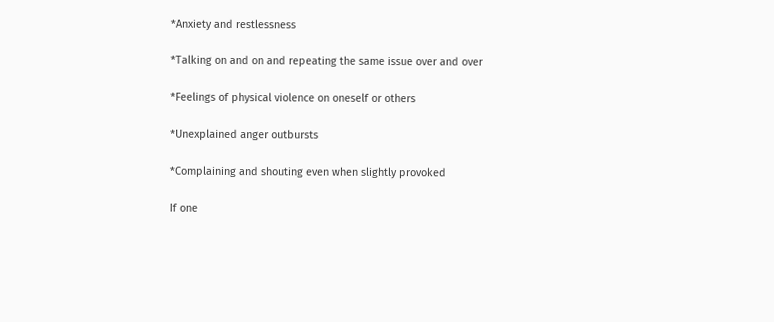*Anxiety and restlessness

*Talking on and on and repeating the same issue over and over

*Feelings of physical violence on oneself or others

*Unexplained anger outbursts

*Complaining and shouting even when slightly provoked

If one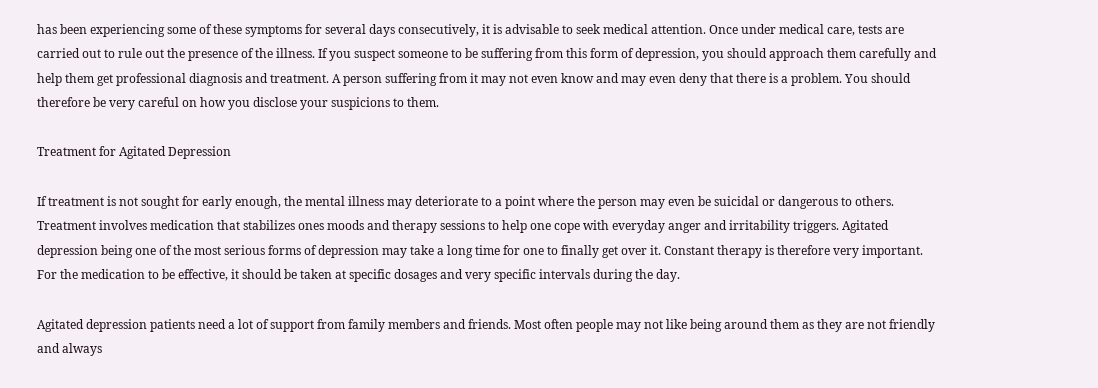has been experiencing some of these symptoms for several days consecutively, it is advisable to seek medical attention. Once under medical care, tests are carried out to rule out the presence of the illness. If you suspect someone to be suffering from this form of depression, you should approach them carefully and help them get professional diagnosis and treatment. A person suffering from it may not even know and may even deny that there is a problem. You should therefore be very careful on how you disclose your suspicions to them.

Treatment for Agitated Depression

If treatment is not sought for early enough, the mental illness may deteriorate to a point where the person may even be suicidal or dangerous to others. Treatment involves medication that stabilizes ones moods and therapy sessions to help one cope with everyday anger and irritability triggers. Agitated depression being one of the most serious forms of depression may take a long time for one to finally get over it. Constant therapy is therefore very important. For the medication to be effective, it should be taken at specific dosages and very specific intervals during the day.

Agitated depression patients need a lot of support from family members and friends. Most often people may not like being around them as they are not friendly and always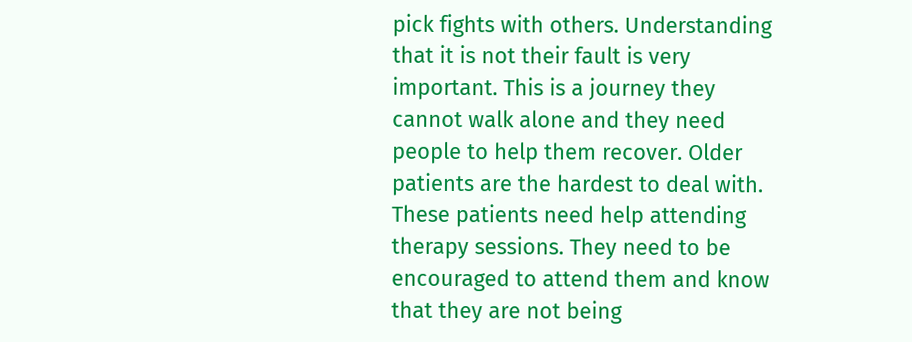pick fights with others. Understanding that it is not their fault is very important. This is a journey they cannot walk alone and they need people to help them recover. Older patients are the hardest to deal with. These patients need help attending therapy sessions. They need to be encouraged to attend them and know that they are not being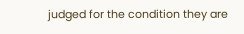judged for the condition they are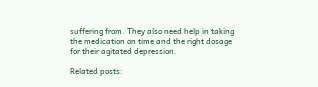suffering from. They also need help in taking the medication on time and the right dosage for their agitated depression.

Related posts: